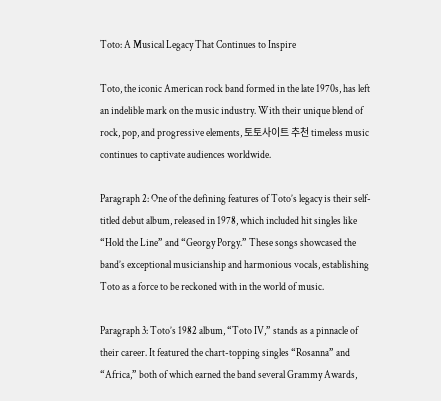Toto: A Musical Legacy That Continues to Inspire

Toto, the iconic American rock band formed in the late 1970s, has left an indelible mark on the music industry. With their unique blend of rock, pop, and progressive elements, 토토사이트 추천 timeless music continues to captivate audiences worldwide.

Paragraph 2: One of the defining features of Toto’s legacy is their self-titled debut album, released in 1978, which included hit singles like “Hold the Line” and “Georgy Porgy.” These songs showcased the band’s exceptional musicianship and harmonious vocals, establishing Toto as a force to be reckoned with in the world of music.

Paragraph 3: Toto’s 1982 album, “Toto IV,” stands as a pinnacle of their career. It featured the chart-topping singles “Rosanna” and “Africa,” both of which earned the band several Grammy Awards,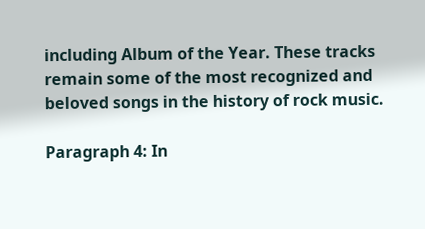including Album of the Year. These tracks remain some of the most recognized and beloved songs in the history of rock music.

Paragraph 4: In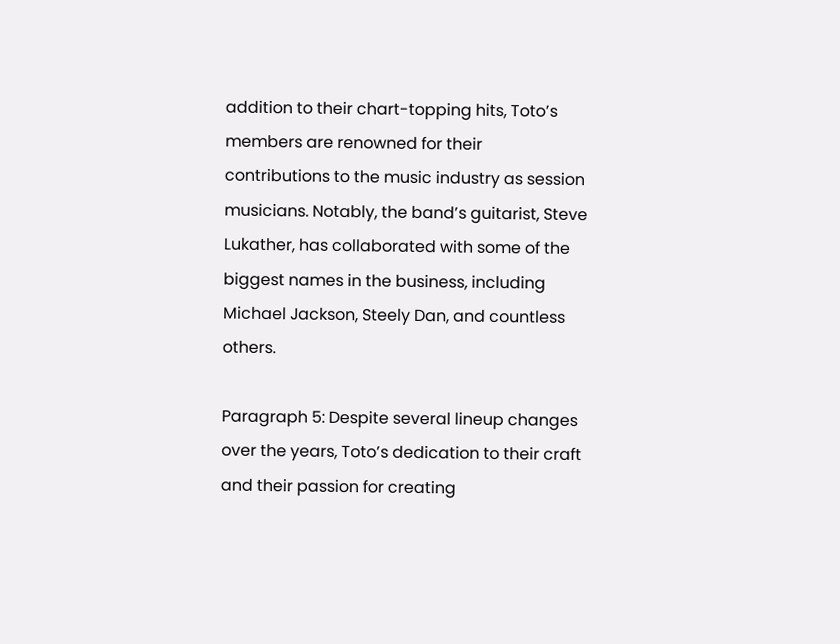addition to their chart-topping hits, Toto’s members are renowned for their contributions to the music industry as session musicians. Notably, the band’s guitarist, Steve Lukather, has collaborated with some of the biggest names in the business, including Michael Jackson, Steely Dan, and countless others.

Paragraph 5: Despite several lineup changes over the years, Toto’s dedication to their craft and their passion for creating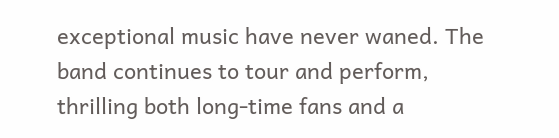exceptional music have never waned. The band continues to tour and perform, thrilling both long-time fans and a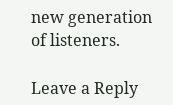new generation of listeners.

Leave a Reply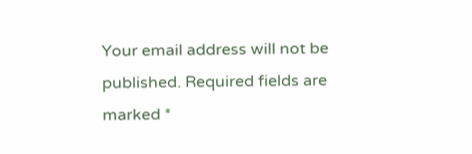Your email address will not be published. Required fields are marked *